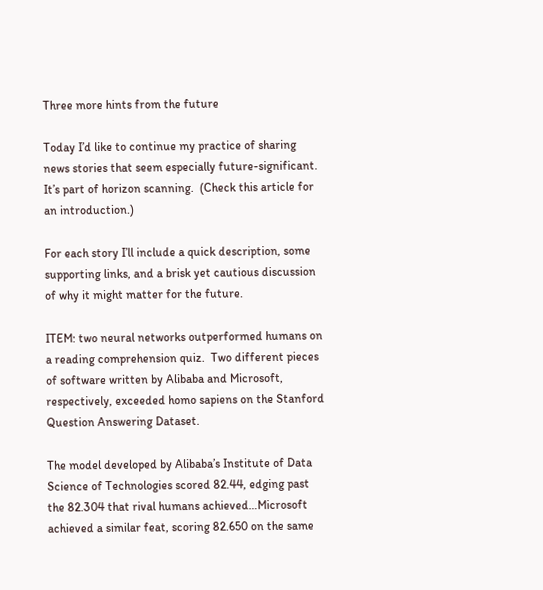Three more hints from the future

Today I’d like to continue my practice of sharing news stories that seem especially future-significant.  It’s part of horizon scanning.  (Check this article for an introduction.)

For each story I’ll include a quick description, some supporting links, and a brisk yet cautious discussion of why it might matter for the future.

ITEM: two neural networks outperformed humans on a reading comprehension quiz.  Two different pieces of software written by Alibaba and Microsoft, respectively, exceeded homo sapiens on the Stanford Question Answering Dataset.

The model developed by Alibaba’s Institute of Data Science of Technologies scored 82.44, edging past the 82.304 that rival humans achieved…Microsoft achieved a similar feat, scoring 82.650 on the same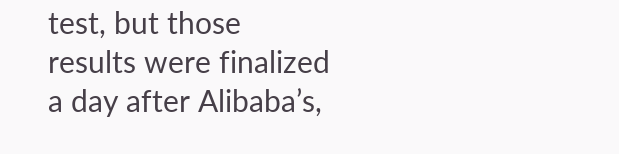test, but those results were finalized a day after Alibaba’s,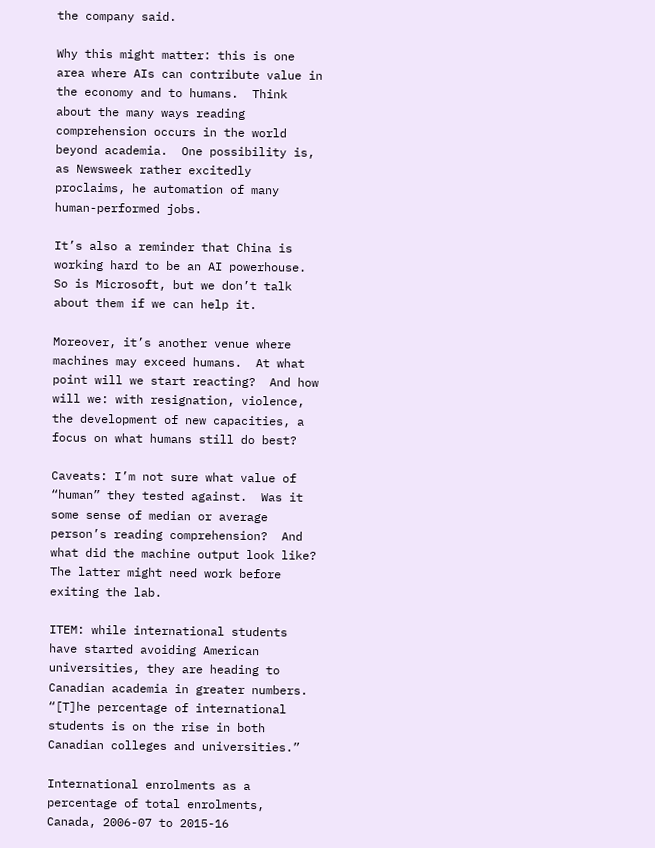the company said.

Why this might matter: this is one area where AIs can contribute value in the economy and to humans.  Think about the many ways reading comprehension occurs in the world beyond academia.  One possibility is, as Newsweek rather excitedly proclaims, he automation of many human-performed jobs.

It’s also a reminder that China is working hard to be an AI powerhouse.  So is Microsoft, but we don’t talk about them if we can help it.

Moreover, it’s another venue where machines may exceed humans.  At what point will we start reacting?  And how will we: with resignation, violence, the development of new capacities, a focus on what humans still do best?

Caveats: I’m not sure what value of “human” they tested against.  Was it some sense of median or average person’s reading comprehension?  And what did the machine output look like?  The latter might need work before exiting the lab.

ITEM: while international students have started avoiding American universities, they are heading to Canadian academia in greater numbers.  “[T]he percentage of international students is on the rise in both Canadian colleges and universities.”

International enrolments as a percentage of total enrolments, Canada, 2006-07 to 2015-16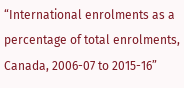“International enrolments as a percentage of total enrolments, Canada, 2006-07 to 2015-16”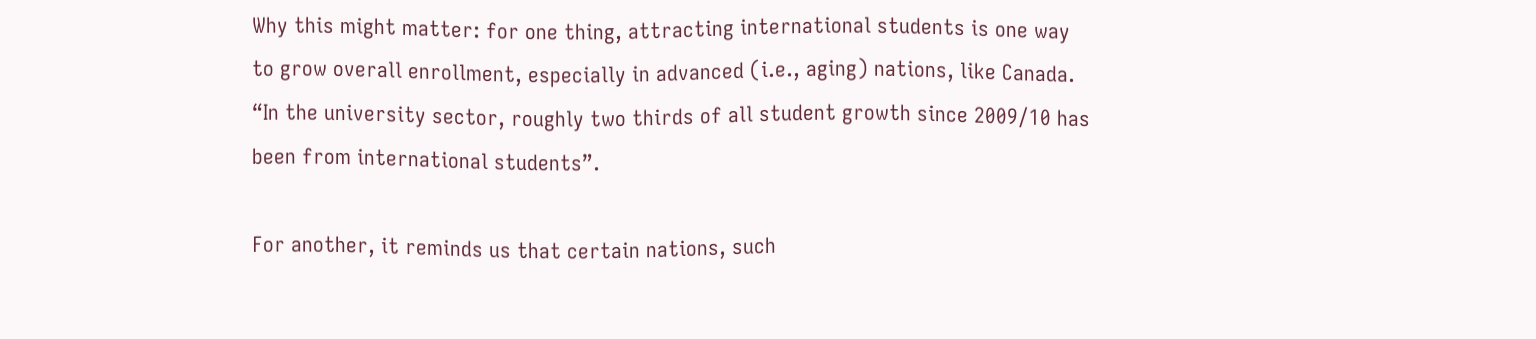Why this might matter: for one thing, attracting international students is one way to grow overall enrollment, especially in advanced (i.e., aging) nations, like Canada.  “In the university sector, roughly two thirds of all student growth since 2009/10 has been from international students”.

For another, it reminds us that certain nations, such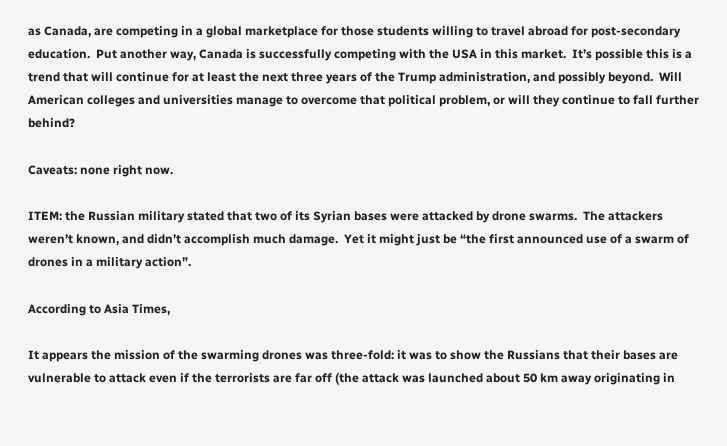as Canada, are competing in a global marketplace for those students willing to travel abroad for post-secondary education.  Put another way, Canada is successfully competing with the USA in this market.  It’s possible this is a trend that will continue for at least the next three years of the Trump administration, and possibly beyond.  Will American colleges and universities manage to overcome that political problem, or will they continue to fall further behind?

Caveats: none right now.

ITEM: the Russian military stated that two of its Syrian bases were attacked by drone swarms.  The attackers weren’t known, and didn’t accomplish much damage.  Yet it might just be “the first announced use of a swarm of drones in a military action”.

According to Asia Times,

It appears the mission of the swarming drones was three-fold: it was to show the Russians that their bases are vulnerable to attack even if the terrorists are far off (the attack was launched about 50 km away originating in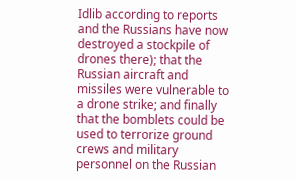Idlib according to reports and the Russians have now destroyed a stockpile of drones there); that the Russian aircraft and missiles were vulnerable to a drone strike; and finally that the bomblets could be used to terrorize ground crews and military personnel on the Russian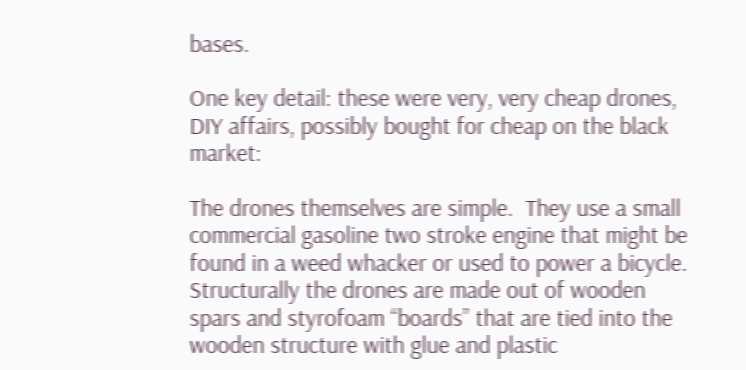bases.

One key detail: these were very, very cheap drones, DIY affairs, possibly bought for cheap on the black market:

The drones themselves are simple.  They use a small commercial gasoline two stroke engine that might be found in a weed whacker or used to power a bicycle. Structurally the drones are made out of wooden spars and styrofoam “boards” that are tied into the wooden structure with glue and plastic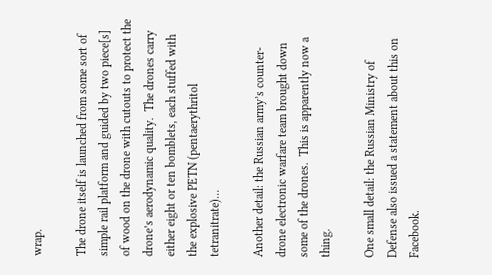wrap.

The drone itself is launched from some sort of simple rail platform and guided by two piece[s] of wood on the drone with cutouts to protect the drone’s aerodynamic quality.  The drones carry either eight or ten bomblets, each stuffed with the explosive PETN (pentaerythritol tetranitrate)…

Another detail: the Russian army’s counter-drone electronic warfare team brought down some of the drones.  This is apparently now a thing.

One small detail: the Russian Ministry of Defense also issued a statement about this on Facebook.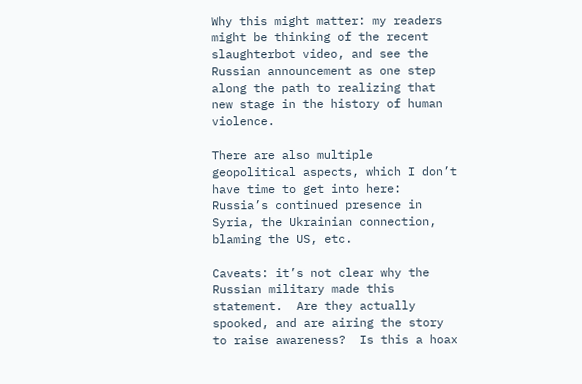Why this might matter: my readers might be thinking of the recent slaughterbot video, and see the Russian announcement as one step along the path to realizing that new stage in the history of human violence.

There are also multiple geopolitical aspects, which I don’t have time to get into here: Russia’s continued presence in Syria, the Ukrainian connection, blaming the US, etc.

Caveats: it’s not clear why the Russian military made this statement.  Are they actually spooked, and are airing the story to raise awareness?  Is this a hoax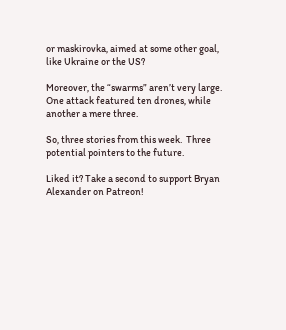or maskirovka, aimed at some other goal, like Ukraine or the US?

Moreover, the “swarms” aren’t very large.  One attack featured ten drones, while another a mere three.

So, three stories from this week.  Three potential pointers to the future.

Liked it? Take a second to support Bryan Alexander on Patreon!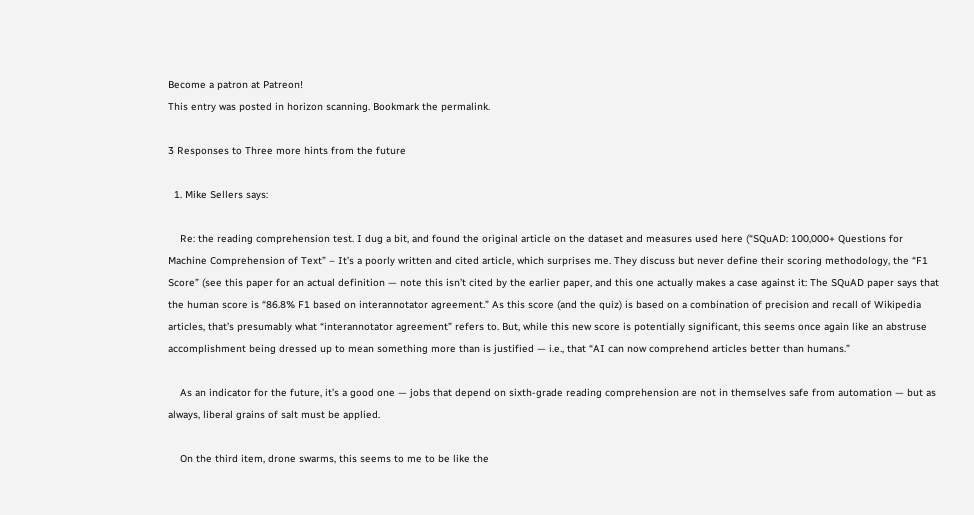Become a patron at Patreon!
This entry was posted in horizon scanning. Bookmark the permalink.

3 Responses to Three more hints from the future

  1. Mike Sellers says:

    Re: the reading comprehension test. I dug a bit, and found the original article on the dataset and measures used here (“SQuAD: 100,000+ Questions for Machine Comprehension of Text” – It’s a poorly written and cited article, which surprises me. They discuss but never define their scoring methodology, the “F1 Score” (see this paper for an actual definition — note this isn’t cited by the earlier paper, and this one actually makes a case against it: The SQuAD paper says that the human score is “86.8% F1 based on interannotator agreement.” As this score (and the quiz) is based on a combination of precision and recall of Wikipedia articles, that’s presumably what “interannotator agreement” refers to. But, while this new score is potentially significant, this seems once again like an abstruse accomplishment being dressed up to mean something more than is justified — i.e., that “AI can now comprehend articles better than humans.”

    As an indicator for the future, it’s a good one — jobs that depend on sixth-grade reading comprehension are not in themselves safe from automation — but as always, liberal grains of salt must be applied.

    On the third item, drone swarms, this seems to me to be like the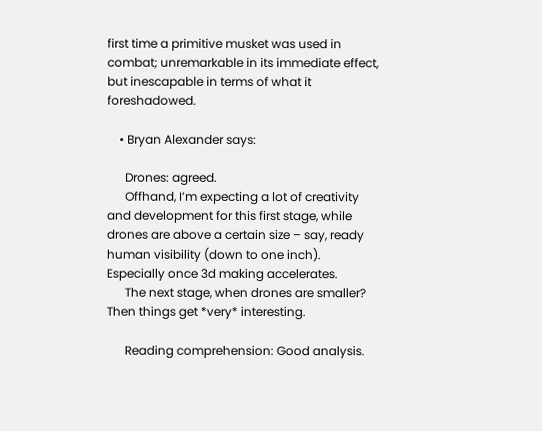first time a primitive musket was used in combat; unremarkable in its immediate effect, but inescapable in terms of what it foreshadowed.

    • Bryan Alexander says:

      Drones: agreed.
      Offhand, I’m expecting a lot of creativity and development for this first stage, while drones are above a certain size – say, ready human visibility (down to one inch). Especially once 3d making accelerates.
      The next stage, when drones are smaller? Then things get *very* interesting.

      Reading comprehension: Good analysis.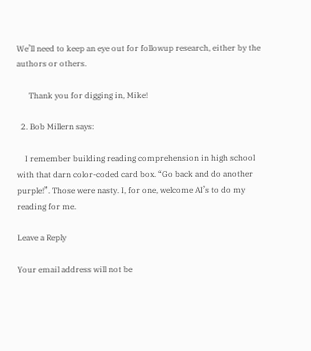We’ll need to keep an eye out for followup research, either by the authors or others.

      Thank you for digging in, Mike!

  2. Bob Millern says:

    I remember building reading comprehension in high school with that darn color-coded card box. “Go back and do another purple!”. Those were nasty. I, for one, welcome AI’s to do my reading for me.

Leave a Reply

Your email address will not be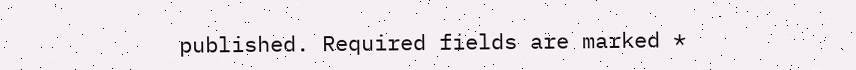published. Required fields are marked *